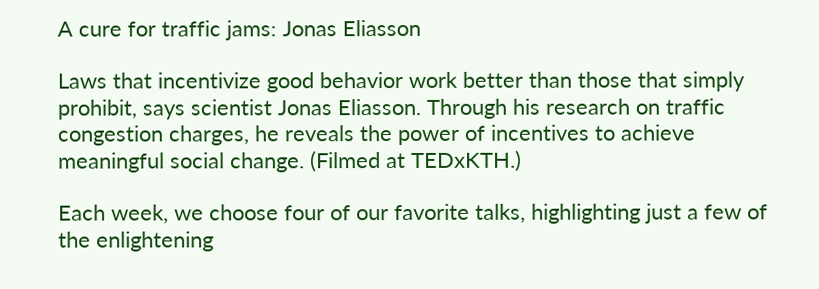A cure for traffic jams: Jonas Eliasson

Laws that incentivize good behavior work better than those that simply prohibit, says scientist Jonas Eliasson. Through his research on traffic congestion charges, he reveals the power of incentives to achieve meaningful social change. (Filmed at TEDxKTH.)

Each week, we choose four of our favorite talks, highlighting just a few of the enlightening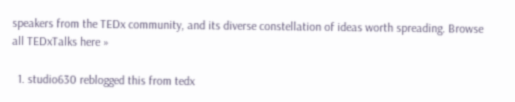speakers from the TEDx community, and its diverse constellation of ideas worth spreading. Browse all TEDxTalks here »

  1. studio630 reblogged this from tedx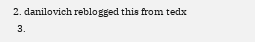2. danilovich reblogged this from tedx
  3.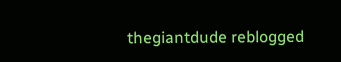thegiantdude reblogged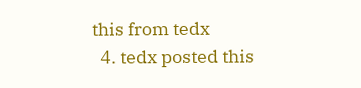this from tedx
  4. tedx posted this